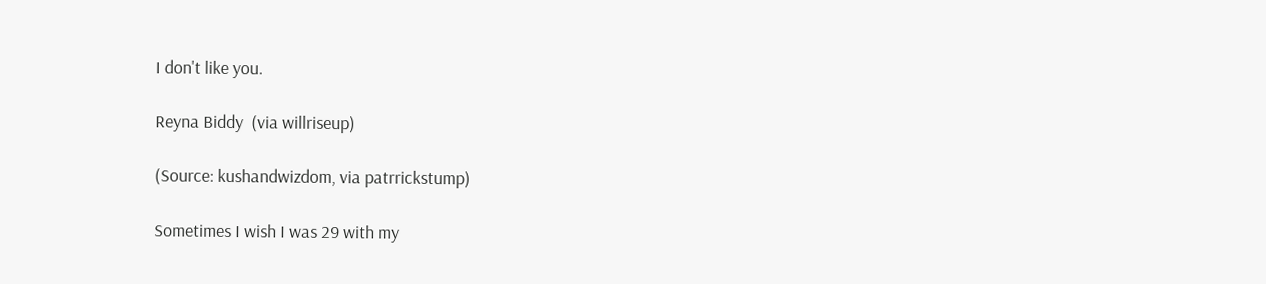I don't like you.

Reyna Biddy  (via willriseup)

(Source: kushandwizdom, via patrrickstump)

Sometimes I wish I was 29 with my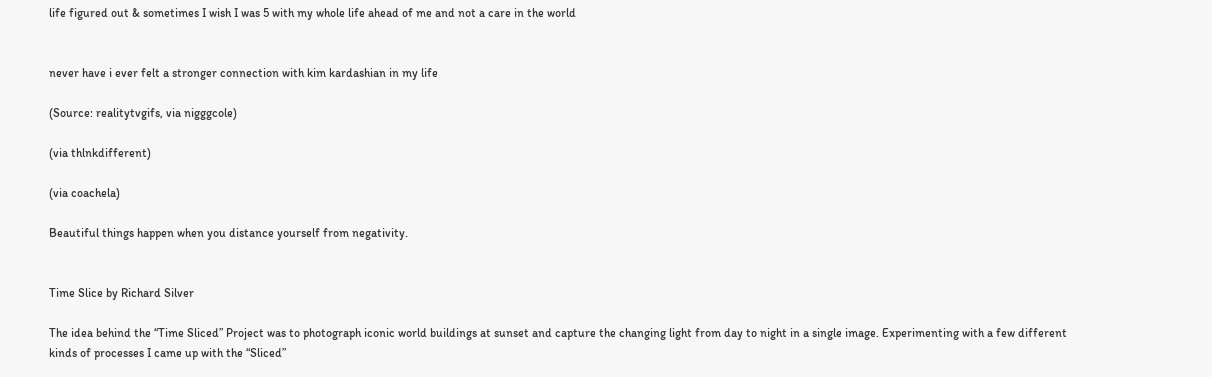life figured out & sometimes I wish I was 5 with my whole life ahead of me and not a care in the world


never have i ever felt a stronger connection with kim kardashian in my life

(Source: realitytvgifs, via nigggcole)

(via thlnkdifferent)

(via coachela)

Beautiful things happen when you distance yourself from negativity.


Time Slice by Richard Silver

The idea behind the “Time Sliced” Project was to photograph iconic world buildings at sunset and capture the changing light from day to night in a single image. Experimenting with a few different kinds of processes I came up with the “Sliced”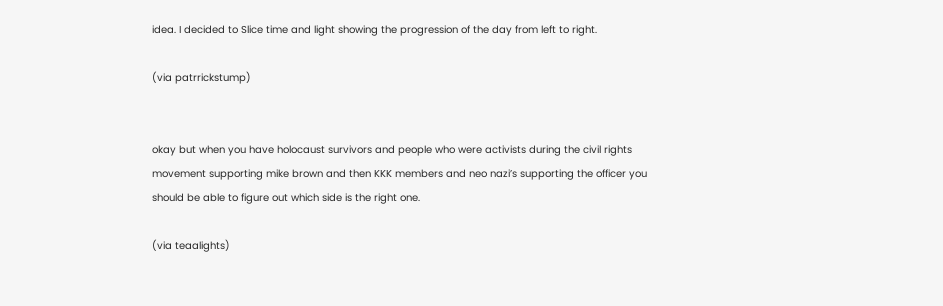idea. I decided to Slice time and light showing the progression of the day from left to right.

(via patrrickstump)


okay but when you have holocaust survivors and people who were activists during the civil rights movement supporting mike brown and then KKK members and neo nazi’s supporting the officer you should be able to figure out which side is the right one.

(via teaalights)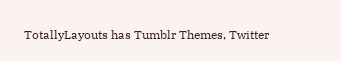TotallyLayouts has Tumblr Themes, Twitter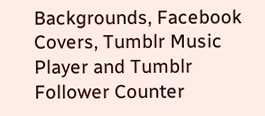Backgrounds, Facebook Covers, Tumblr Music Player and Tumblr Follower Counter